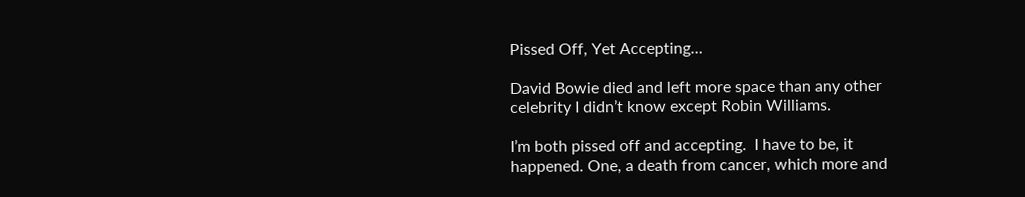Pissed Off, Yet Accepting…

David Bowie died and left more space than any other celebrity I didn’t know except Robin Williams.

I’m both pissed off and accepting.  I have to be, it happened. One, a death from cancer, which more and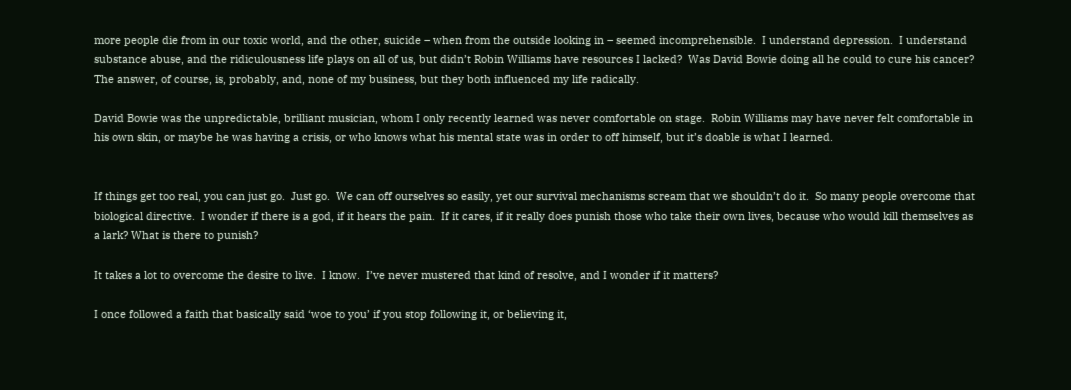more people die from in our toxic world, and the other, suicide – when from the outside looking in – seemed incomprehensible.  I understand depression.  I understand substance abuse, and the ridiculousness life plays on all of us, but didn’t Robin Williams have resources I lacked?  Was David Bowie doing all he could to cure his cancer?  The answer, of course, is, probably, and, none of my business, but they both influenced my life radically.

David Bowie was the unpredictable, brilliant musician, whom I only recently learned was never comfortable on stage.  Robin Williams may have never felt comfortable in his own skin, or maybe he was having a crisis, or who knows what his mental state was in order to off himself, but it’s doable is what I learned.


If things get too real, you can just go.  Just go.  We can off ourselves so easily, yet our survival mechanisms scream that we shouldn’t do it.  So many people overcome that biological directive.  I wonder if there is a god, if it hears the pain.  If it cares, if it really does punish those who take their own lives, because who would kill themselves as a lark? What is there to punish?

It takes a lot to overcome the desire to live.  I know.  I’ve never mustered that kind of resolve, and I wonder if it matters?

I once followed a faith that basically said ‘woe to you’ if you stop following it, or believing it,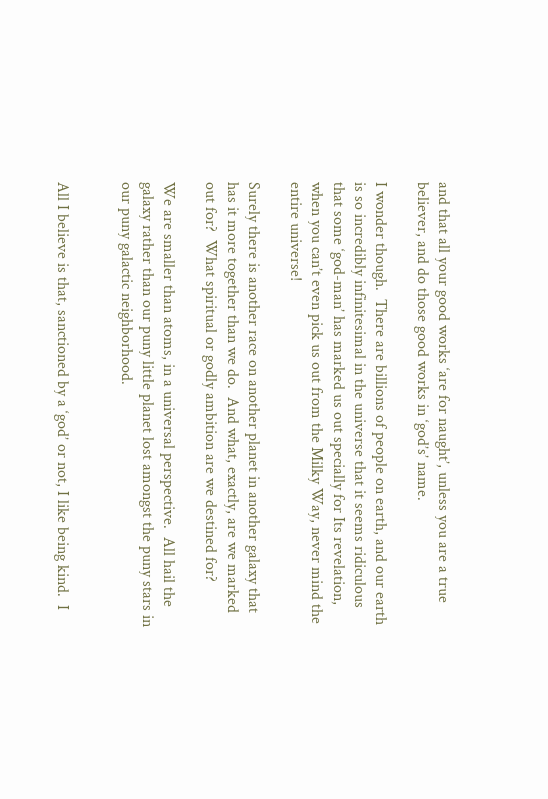and that all your good works ‘are for naught’, unless you are a true believer, and do those good works in ‘god’s’ name.

I wonder though.  There are billions of people on earth, and our earth is so incredibly infinitesimal in the universe that it seems ridiculous that some ‘god-man’ has marked us out specially for Its revelation, when you can’t even pick us out from the Milky Way, never mind the entire universe!

Surely there is another race on another planet in another galaxy that has it more together than we do.  And what, exactly, are we marked out for?  What spiritual or godly ambition are we destined for?

We are smaller than atoms, in a universal perspective.  All hail the galaxy rather than our puny little planet lost amongst the puny stars in our puny galactic neighborhood.


All I believe is that, sanctioned by a ‘god’ or not, I like being kind.  I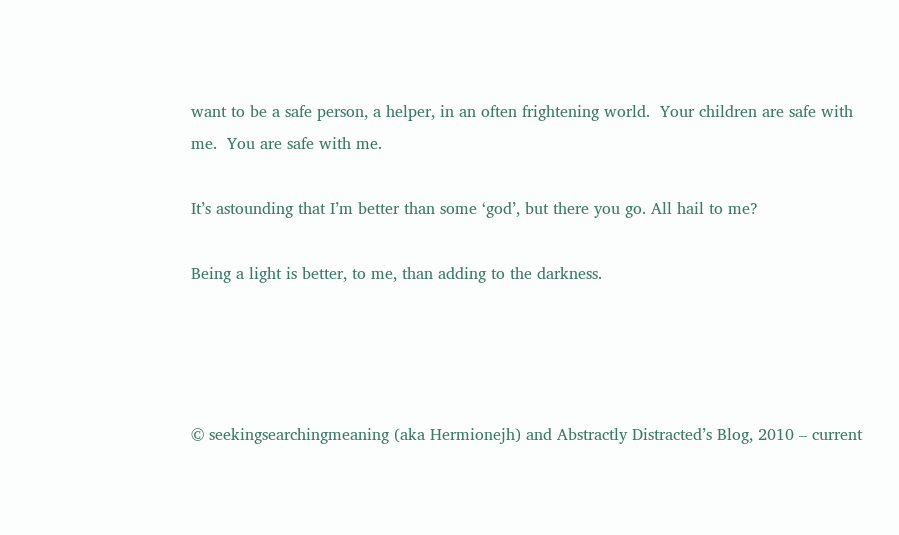want to be a safe person, a helper, in an often frightening world.  Your children are safe with me.  You are safe with me.

It’s astounding that I’m better than some ‘god’, but there you go. All hail to me?

Being a light is better, to me, than adding to the darkness.




© seekingsearchingmeaning (aka Hermionejh) and Abstractly Distracted’s Blog, 2010 – current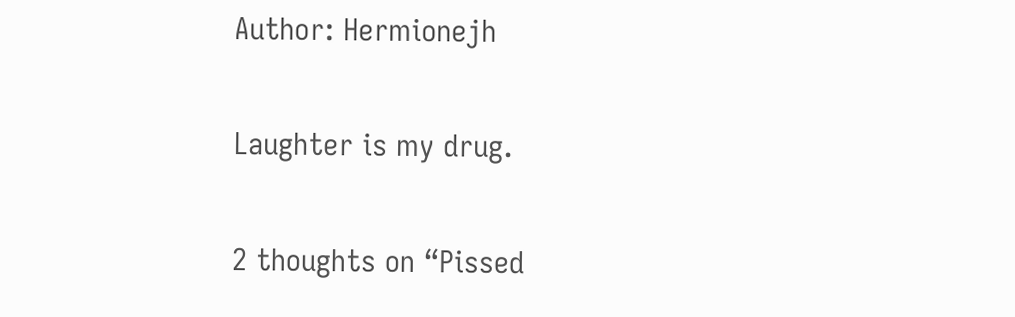Author: Hermionejh

Laughter is my drug.

2 thoughts on “Pissed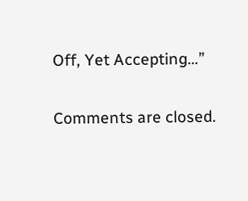Off, Yet Accepting…”

Comments are closed.